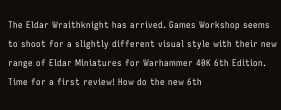The Eldar Wraithknight has arrived. Games Workshop seems to shoot for a slightly different visual style with their new range of Eldar Miniatures for Warhammer 40K 6th Edition. Time for a first review! How do the new 6th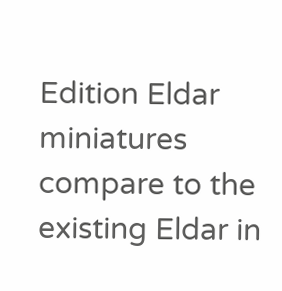Edition Eldar miniatures compare to the existing Eldar in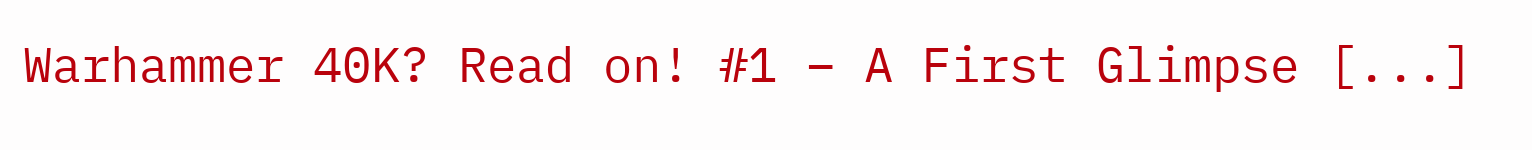Warhammer 40K? Read on! #1 – A First Glimpse [...]